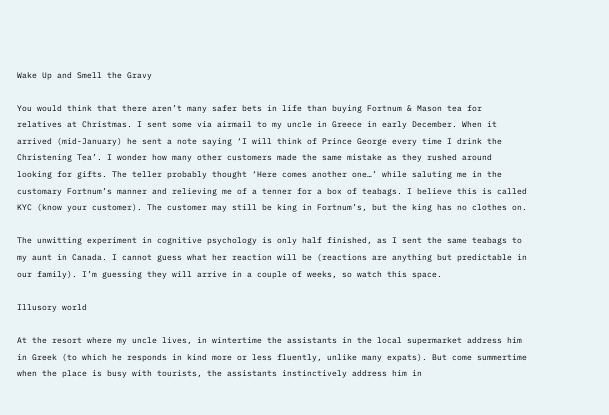Wake Up and Smell the Gravy

You would think that there aren’t many safer bets in life than buying Fortnum & Mason tea for relatives at Christmas. I sent some via airmail to my uncle in Greece in early December. When it arrived (mid-January) he sent a note saying ‘I will think of Prince George every time I drink the Christening Tea’. I wonder how many other customers made the same mistake as they rushed around looking for gifts. The teller probably thought ‘Here comes another one…’ while saluting me in the customary Fortnum’s manner and relieving me of a tenner for a box of teabags. I believe this is called KYC (know your customer). The customer may still be king in Fortnum’s, but the king has no clothes on.

The unwitting experiment in cognitive psychology is only half finished, as I sent the same teabags to my aunt in Canada. I cannot guess what her reaction will be (reactions are anything but predictable in our family). I’m guessing they will arrive in a couple of weeks, so watch this space.

Illusory world

At the resort where my uncle lives, in wintertime the assistants in the local supermarket address him in Greek (to which he responds in kind more or less fluently, unlike many expats). But come summertime when the place is busy with tourists, the assistants instinctively address him in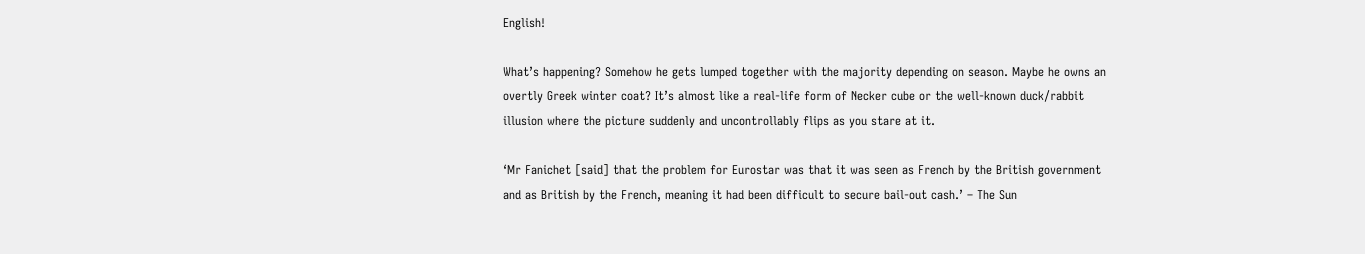English!

What’s happening? Somehow he gets lumped together with the majority depending on season. Maybe he owns an overtly Greek winter coat? It’s almost like a real-life form of Necker cube or the well-known duck/rabbit illusion where the picture suddenly and uncontrollably flips as you stare at it.

‘Mr Fanichet [said] that the problem for Eurostar was that it was seen as French by the British government and as British by the French, meaning it had been difficult to secure bail-out cash.’ – The Sun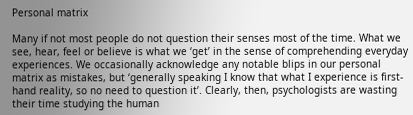Personal matrix

Many if not most people do not question their senses most of the time. What we see, hear, feel or believe is what we ‘get’ in the sense of comprehending everyday experiences. We occasionally acknowledge any notable blips in our personal matrix as mistakes, but ‘generally speaking I know that what I experience is first-hand reality, so no need to question it’. Clearly, then, psychologists are wasting their time studying the human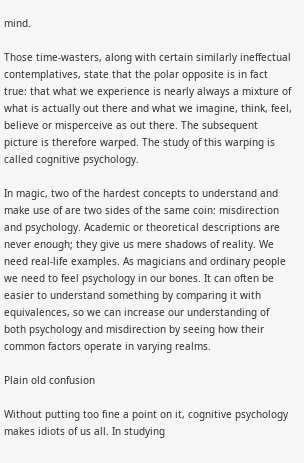mind.

Those time-wasters, along with certain similarly ineffectual contemplatives, state that the polar opposite is in fact true: that what we experience is nearly always a mixture of what is actually out there and what we imagine, think, feel, believe or misperceive as out there. The subsequent picture is therefore warped. The study of this warping is called cognitive psychology.

In magic, two of the hardest concepts to understand and make use of are two sides of the same coin: misdirection and psychology. Academic or theoretical descriptions are never enough; they give us mere shadows of reality. We need real-life examples. As magicians and ordinary people we need to feel psychology in our bones. It can often be easier to understand something by comparing it with equivalences, so we can increase our understanding of both psychology and misdirection by seeing how their common factors operate in varying realms.

Plain old confusion

Without putting too fine a point on it, cognitive psychology makes idiots of us all. In studying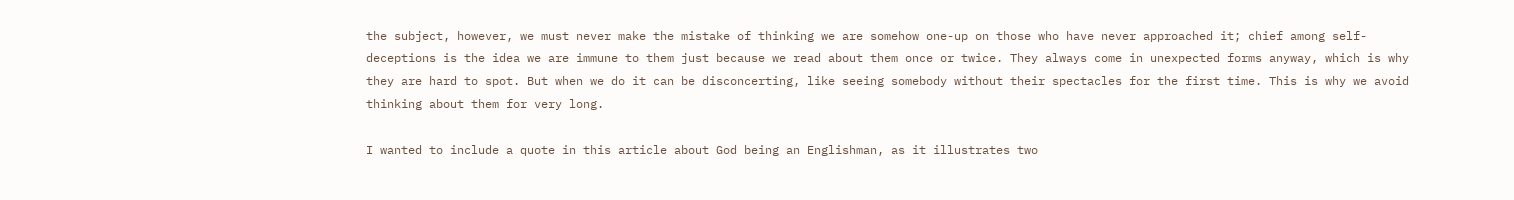the subject, however, we must never make the mistake of thinking we are somehow one-up on those who have never approached it; chief among self-deceptions is the idea we are immune to them just because we read about them once or twice. They always come in unexpected forms anyway, which is why they are hard to spot. But when we do it can be disconcerting, like seeing somebody without their spectacles for the first time. This is why we avoid thinking about them for very long.

I wanted to include a quote in this article about God being an Englishman, as it illustrates two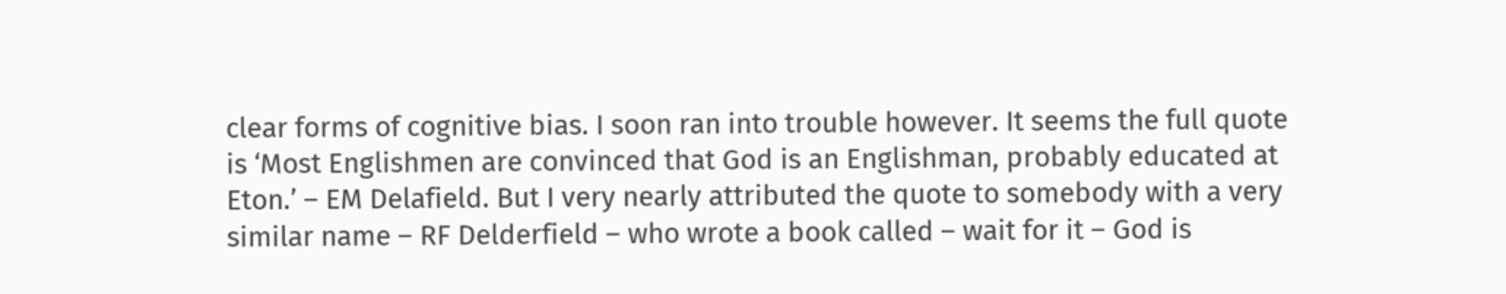clear forms of cognitive bias. I soon ran into trouble however. It seems the full quote is ‘Most Englishmen are convinced that God is an Englishman, probably educated at Eton.’ – EM Delafield. But I very nearly attributed the quote to somebody with a very similar name – RF Delderfield – who wrote a book called – wait for it – God is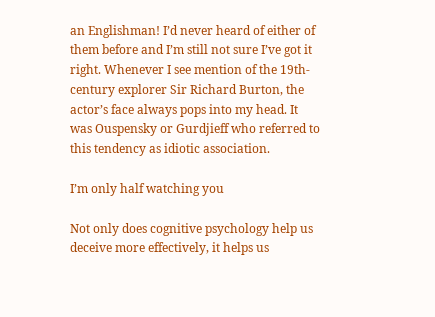an Englishman! I’d never heard of either of them before and I’m still not sure I’ve got it right. Whenever I see mention of the 19th-century explorer Sir Richard Burton, the actor’s face always pops into my head. It was Ouspensky or Gurdjieff who referred to this tendency as idiotic association.

I’m only half watching you

Not only does cognitive psychology help us deceive more effectively, it helps us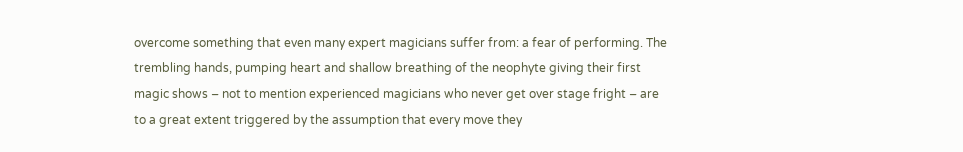overcome something that even many expert magicians suffer from: a fear of performing. The trembling hands, pumping heart and shallow breathing of the neophyte giving their first magic shows – not to mention experienced magicians who never get over stage fright – are to a great extent triggered by the assumption that every move they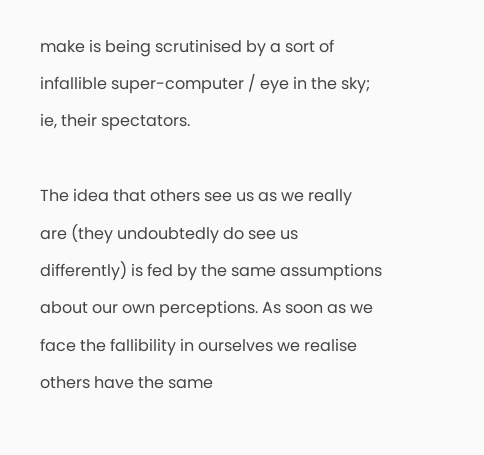make is being scrutinised by a sort of infallible super-computer / eye in the sky; ie, their spectators.

The idea that others see us as we really are (they undoubtedly do see us differently) is fed by the same assumptions about our own perceptions. As soon as we face the fallibility in ourselves we realise others have the same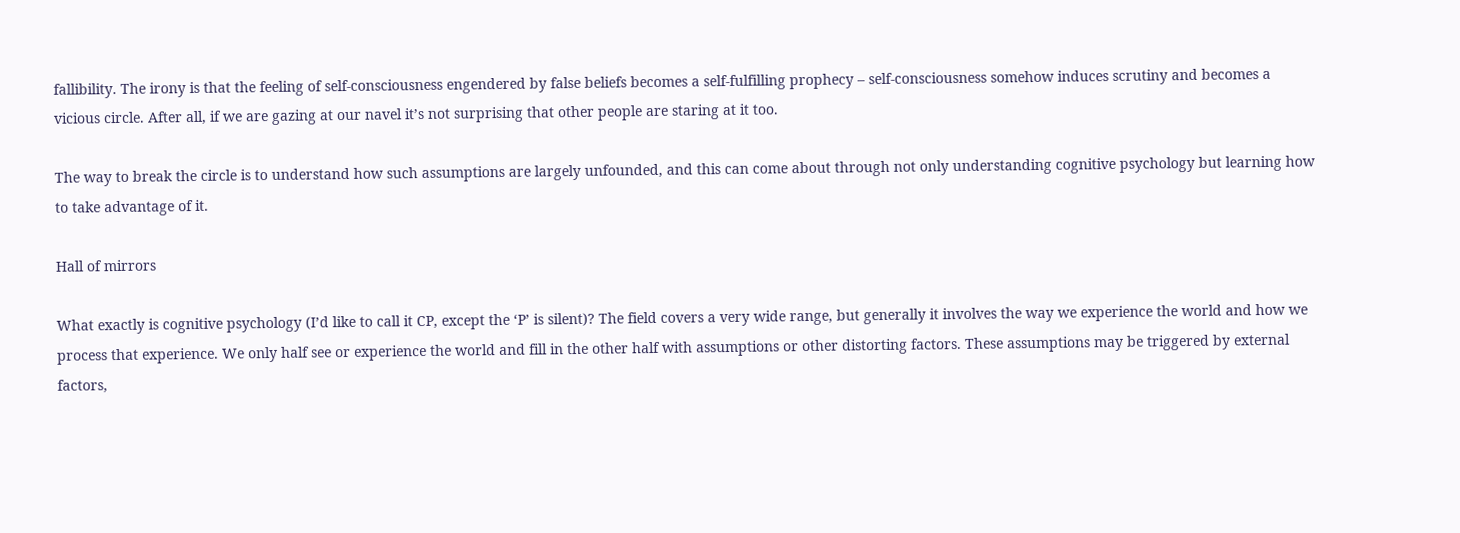fallibility. The irony is that the feeling of self-consciousness engendered by false beliefs becomes a self-fulfilling prophecy – self-consciousness somehow induces scrutiny and becomes a vicious circle. After all, if we are gazing at our navel it’s not surprising that other people are staring at it too.

The way to break the circle is to understand how such assumptions are largely unfounded, and this can come about through not only understanding cognitive psychology but learning how to take advantage of it.

Hall of mirrors

What exactly is cognitive psychology (I’d like to call it CP, except the ‘P’ is silent)? The field covers a very wide range, but generally it involves the way we experience the world and how we process that experience. We only half see or experience the world and fill in the other half with assumptions or other distorting factors. These assumptions may be triggered by external factors,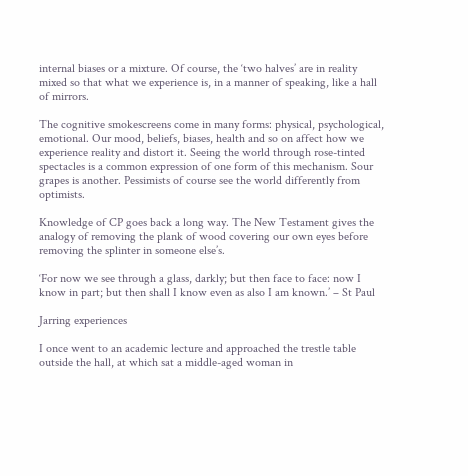internal biases or a mixture. Of course, the ‘two halves’ are in reality mixed so that what we experience is, in a manner of speaking, like a hall of mirrors.

The cognitive smokescreens come in many forms: physical, psychological, emotional. Our mood, beliefs, biases, health and so on affect how we experience reality and distort it. Seeing the world through rose-tinted spectacles is a common expression of one form of this mechanism. Sour grapes is another. Pessimists of course see the world differently from optimists.

Knowledge of CP goes back a long way. The New Testament gives the analogy of removing the plank of wood covering our own eyes before removing the splinter in someone else’s.

‘For now we see through a glass, darkly; but then face to face: now I know in part; but then shall I know even as also I am known.’ – St Paul

Jarring experiences

I once went to an academic lecture and approached the trestle table outside the hall, at which sat a middle-aged woman in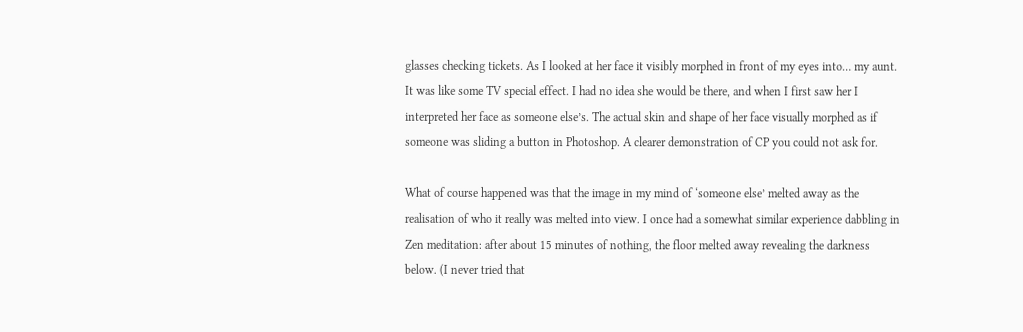glasses checking tickets. As I looked at her face it visibly morphed in front of my eyes into… my aunt. It was like some TV special effect. I had no idea she would be there, and when I first saw her I interpreted her face as someone else’s. The actual skin and shape of her face visually morphed as if someone was sliding a button in Photoshop. A clearer demonstration of CP you could not ask for.

What of course happened was that the image in my mind of ‘someone else’ melted away as the realisation of who it really was melted into view. I once had a somewhat similar experience dabbling in Zen meditation: after about 15 minutes of nothing, the floor melted away revealing the darkness below. (I never tried that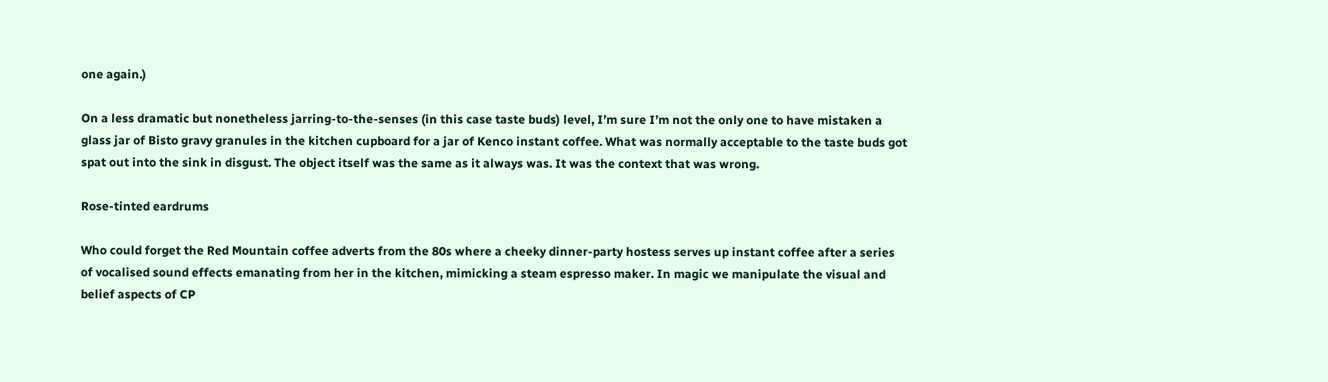one again.)

On a less dramatic but nonetheless jarring-to-the-senses (in this case taste buds) level, I’m sure I’m not the only one to have mistaken a glass jar of Bisto gravy granules in the kitchen cupboard for a jar of Kenco instant coffee. What was normally acceptable to the taste buds got spat out into the sink in disgust. The object itself was the same as it always was. It was the context that was wrong.

Rose-tinted eardrums

Who could forget the Red Mountain coffee adverts from the 80s where a cheeky dinner-party hostess serves up instant coffee after a series of vocalised sound effects emanating from her in the kitchen, mimicking a steam espresso maker. In magic we manipulate the visual and belief aspects of CP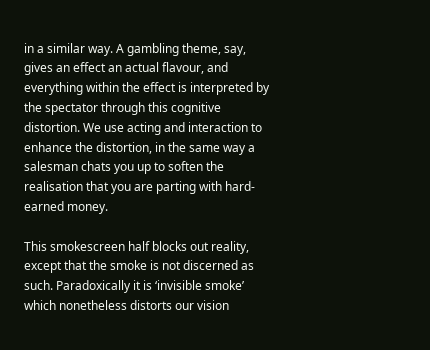in a similar way. A gambling theme, say, gives an effect an actual flavour, and everything within the effect is interpreted by the spectator through this cognitive distortion. We use acting and interaction to enhance the distortion, in the same way a salesman chats you up to soften the realisation that you are parting with hard-earned money.

This smokescreen half blocks out reality, except that the smoke is not discerned as such. Paradoxically it is ‘invisible smoke’ which nonetheless distorts our vision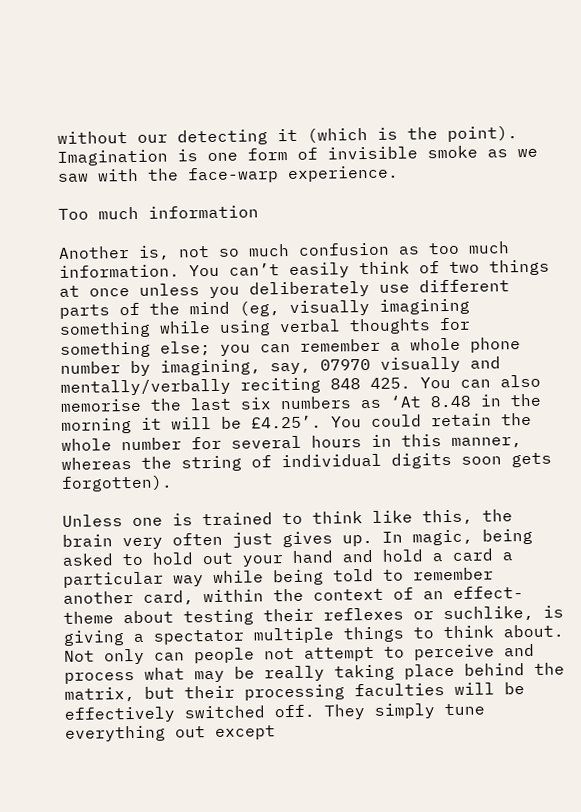without our detecting it (which is the point). Imagination is one form of invisible smoke as we saw with the face-warp experience.

Too much information

Another is, not so much confusion as too much information. You can’t easily think of two things at once unless you deliberately use different parts of the mind (eg, visually imagining something while using verbal thoughts for something else; you can remember a whole phone number by imagining, say, 07970 visually and mentally/verbally reciting 848 425. You can also memorise the last six numbers as ‘At 8.48 in the morning it will be £4.25’. You could retain the whole number for several hours in this manner, whereas the string of individual digits soon gets forgotten).

Unless one is trained to think like this, the brain very often just gives up. In magic, being asked to hold out your hand and hold a card a particular way while being told to remember another card, within the context of an effect-theme about testing their reflexes or suchlike, is giving a spectator multiple things to think about. Not only can people not attempt to perceive and process what may be really taking place behind the matrix, but their processing faculties will be effectively switched off. They simply tune everything out except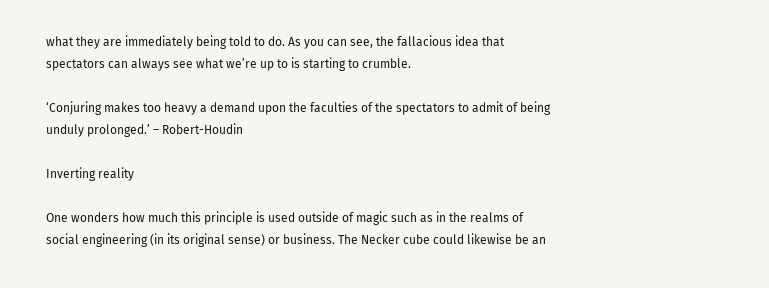what they are immediately being told to do. As you can see, the fallacious idea that spectators can always see what we’re up to is starting to crumble.

‘Conjuring makes too heavy a demand upon the faculties of the spectators to admit of being unduly prolonged.’ – Robert-Houdin

Inverting reality

One wonders how much this principle is used outside of magic such as in the realms of social engineering (in its original sense) or business. The Necker cube could likewise be an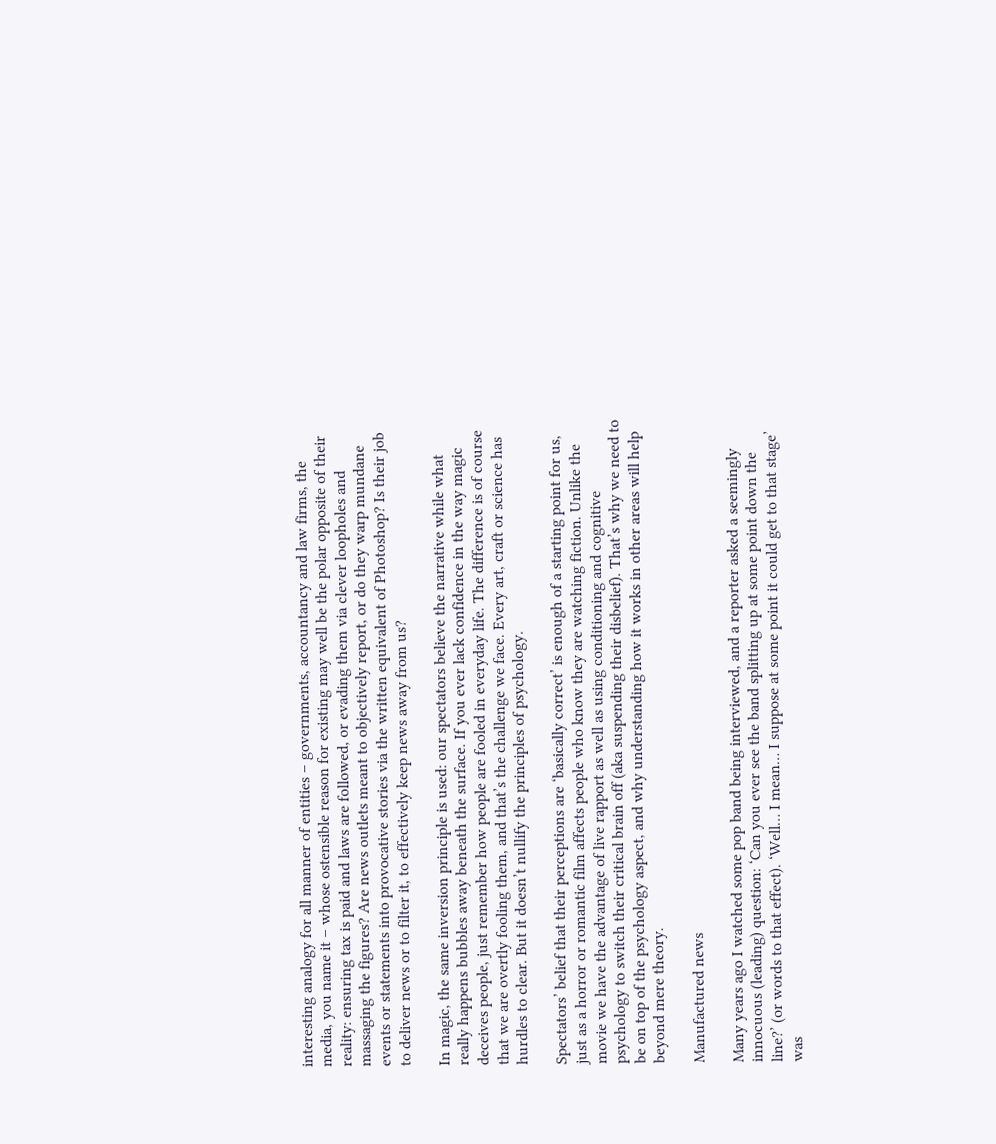interesting analogy for all manner of entities – governments, accountancy and law firms, the media, you name it – whose ostensible reason for existing may well be the polar opposite of their reality: ensuring tax is paid and laws are followed, or evading them via clever loopholes and massaging the figures? Are news outlets meant to objectively report, or do they warp mundane events or statements into provocative stories via the written equivalent of Photoshop? Is their job to deliver news or to filter it, to effectively keep news away from us?

In magic, the same inversion principle is used: our spectators believe the narrative while what really happens bubbles away beneath the surface. If you ever lack confidence in the way magic deceives people, just remember how people are fooled in everyday life. The difference is of course that we are overtly fooling them, and that’s the challenge we face. Every art, craft or science has hurdles to clear. But it doesn’t nullify the principles of psychology.

Spectators’ belief that their perceptions are ‘basically correct’ is enough of a starting point for us, just as a horror or romantic film affects people who know they are watching fiction. Unlike the movie we have the advantage of live rapport as well as using conditioning and cognitive psychology to switch their critical brain off (aka suspending their disbelief). That’s why we need to be on top of the psychology aspect, and why understanding how it works in other areas will help beyond mere theory.

Manufactured news

Many years ago I watched some pop band being interviewed, and a reporter asked a seemingly innocuous (leading) question: ‘Can you ever see the band splitting up at some point down the line?’ (or words to that effect). ‘Well… I mean… I suppose at some point it could get to that stage’ was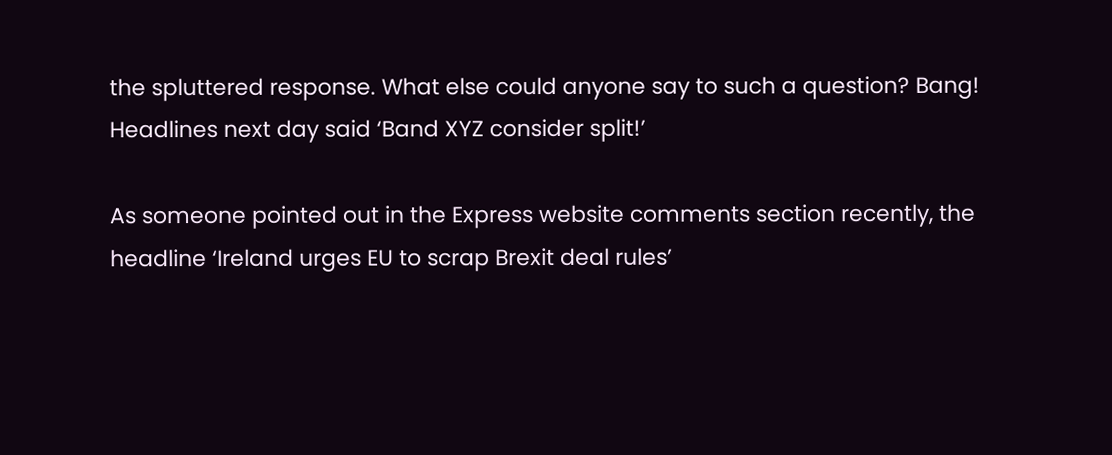the spluttered response. What else could anyone say to such a question? Bang! Headlines next day said ‘Band XYZ consider split!’

As someone pointed out in the Express website comments section recently, the headline ‘Ireland urges EU to scrap Brexit deal rules’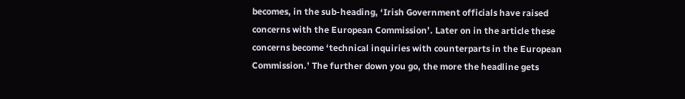becomes, in the sub-heading, ‘Irish Government officials have raised concerns with the European Commission’. Later on in the article these concerns become ‘technical inquiries with counterparts in the European Commission.’ The further down you go, the more the headline gets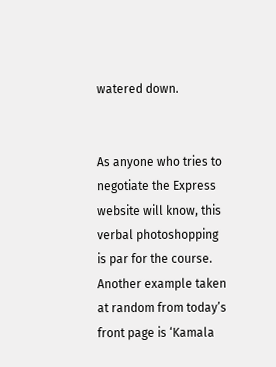watered down.


As anyone who tries to negotiate the Express website will know, this verbal photoshopping is par for the course. Another example taken at random from today’s front page is ‘Kamala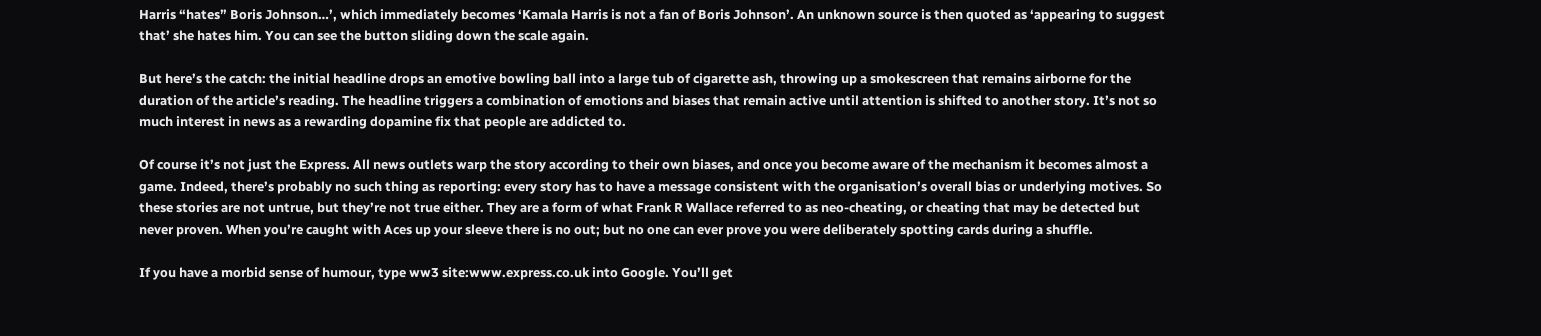Harris “hates” Boris Johnson…’, which immediately becomes ‘Kamala Harris is not a fan of Boris Johnson’. An unknown source is then quoted as ‘appearing to suggest that’ she hates him. You can see the button sliding down the scale again.

But here’s the catch: the initial headline drops an emotive bowling ball into a large tub of cigarette ash, throwing up a smokescreen that remains airborne for the duration of the article’s reading. The headline triggers a combination of emotions and biases that remain active until attention is shifted to another story. It’s not so much interest in news as a rewarding dopamine fix that people are addicted to.

Of course it’s not just the Express. All news outlets warp the story according to their own biases, and once you become aware of the mechanism it becomes almost a game. Indeed, there’s probably no such thing as reporting: every story has to have a message consistent with the organisation’s overall bias or underlying motives. So these stories are not untrue, but they’re not true either. They are a form of what Frank R Wallace referred to as neo-cheating, or cheating that may be detected but never proven. When you’re caught with Aces up your sleeve there is no out; but no one can ever prove you were deliberately spotting cards during a shuffle.

If you have a morbid sense of humour, type ww3 site:www.express.co.uk into Google. You’ll get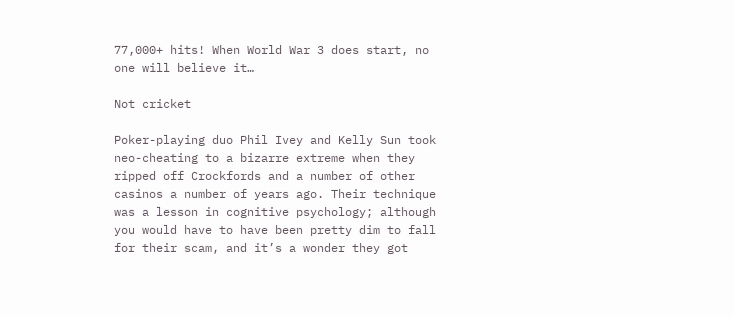77,000+ hits! When World War 3 does start, no one will believe it…

Not cricket

Poker-playing duo Phil Ivey and Kelly Sun took neo-cheating to a bizarre extreme when they ripped off Crockfords and a number of other casinos a number of years ago. Their technique was a lesson in cognitive psychology; although you would have to have been pretty dim to fall for their scam, and it’s a wonder they got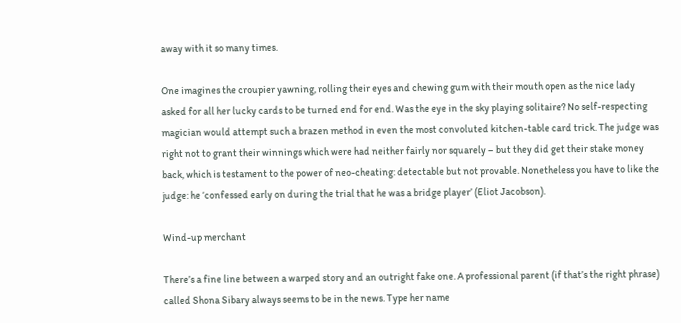away with it so many times.

One imagines the croupier yawning, rolling their eyes and chewing gum with their mouth open as the nice lady asked for all her lucky cards to be turned end for end. Was the eye in the sky playing solitaire? No self-respecting magician would attempt such a brazen method in even the most convoluted kitchen-table card trick. The judge was right not to grant their winnings which were had neither fairly nor squarely – but they did get their stake money back, which is testament to the power of neo-cheating: detectable but not provable. Nonetheless you have to like the judge: he ‘confessed early on during the trial that he was a bridge player’ (Eliot Jacobson).

Wind-up merchant

There’s a fine line between a warped story and an outright fake one. A professional parent (if that’s the right phrase) called Shona Sibary always seems to be in the news. Type her name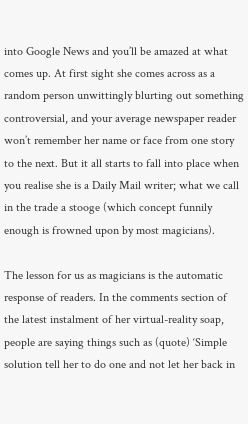into Google News and you’ll be amazed at what comes up. At first sight she comes across as a random person unwittingly blurting out something controversial, and your average newspaper reader won’t remember her name or face from one story to the next. But it all starts to fall into place when you realise she is a Daily Mail writer; what we call in the trade a stooge (which concept funnily enough is frowned upon by most magicians).

The lesson for us as magicians is the automatic response of readers. In the comments section of the latest instalment of her virtual-reality soap, people are saying things such as (quote) ‘Simple solution tell her to do one and not let her back in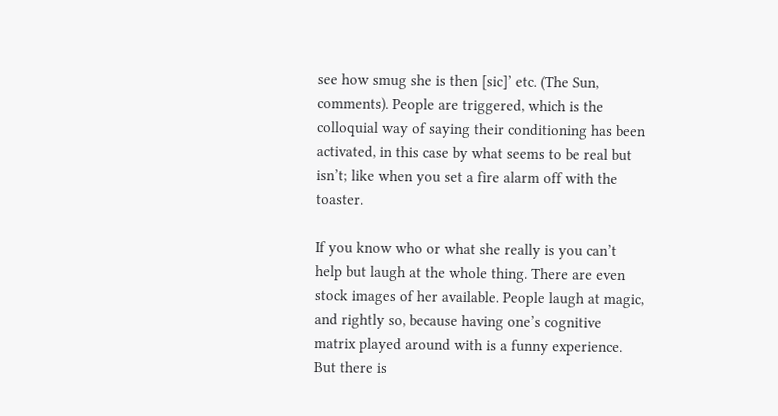see how smug she is then [sic]’ etc. (The Sun, comments). People are triggered, which is the colloquial way of saying their conditioning has been activated, in this case by what seems to be real but isn’t; like when you set a fire alarm off with the toaster.

If you know who or what she really is you can’t help but laugh at the whole thing. There are even stock images of her available. People laugh at magic, and rightly so, because having one’s cognitive matrix played around with is a funny experience. But there is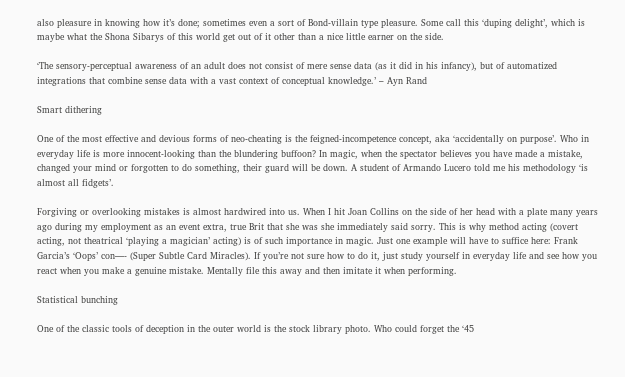also pleasure in knowing how it’s done; sometimes even a sort of Bond-villain type pleasure. Some call this ‘duping delight’, which is maybe what the Shona Sibarys of this world get out of it other than a nice little earner on the side.

‘The sensory-perceptual awareness of an adult does not consist of mere sense data (as it did in his infancy), but of automatized integrations that combine sense data with a vast context of conceptual knowledge.’ – Ayn Rand

Smart dithering

One of the most effective and devious forms of neo-cheating is the feigned-incompetence concept, aka ‘accidentally on purpose’. Who in everyday life is more innocent-looking than the blundering buffoon? In magic, when the spectator believes you have made a mistake, changed your mind or forgotten to do something, their guard will be down. A student of Armando Lucero told me his methodology ‘is almost all fidgets’.

Forgiving or overlooking mistakes is almost hardwired into us. When I hit Joan Collins on the side of her head with a plate many years ago during my employment as an event extra, true Brit that she was she immediately said sorry. This is why method acting (covert acting, not theatrical ‘playing a magician’ acting) is of such importance in magic. Just one example will have to suffice here: Frank Garcia’s ‘Oops’ con—- (Super Subtle Card Miracles). If you’re not sure how to do it, just study yourself in everyday life and see how you react when you make a genuine mistake. Mentally file this away and then imitate it when performing.

Statistical bunching

One of the classic tools of deception in the outer world is the stock library photo. Who could forget the ‘45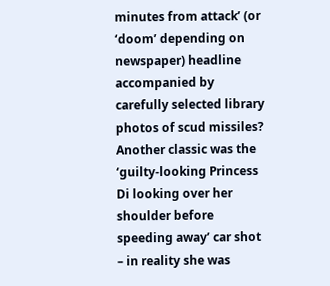minutes from attack’ (or ‘doom’ depending on newspaper) headline accompanied by carefully selected library photos of scud missiles? Another classic was the ‘guilty-looking Princess Di looking over her shoulder before speeding away’ car shot – in reality she was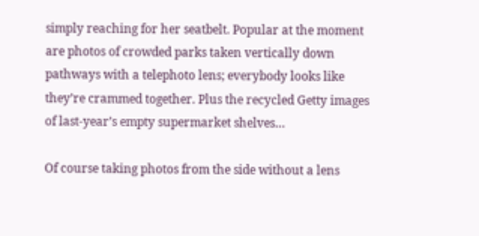simply reaching for her seatbelt. Popular at the moment are photos of crowded parks taken vertically down pathways with a telephoto lens; everybody looks like they’re crammed together. Plus the recycled Getty images of last-year’s empty supermarket shelves…

Of course taking photos from the side without a lens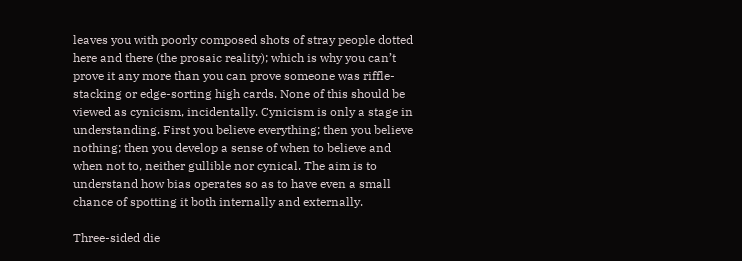leaves you with poorly composed shots of stray people dotted here and there (the prosaic reality); which is why you can’t prove it any more than you can prove someone was riffle-stacking or edge-sorting high cards. None of this should be viewed as cynicism, incidentally. Cynicism is only a stage in understanding. First you believe everything; then you believe nothing; then you develop a sense of when to believe and when not to, neither gullible nor cynical. The aim is to understand how bias operates so as to have even a small chance of spotting it both internally and externally.

Three-sided die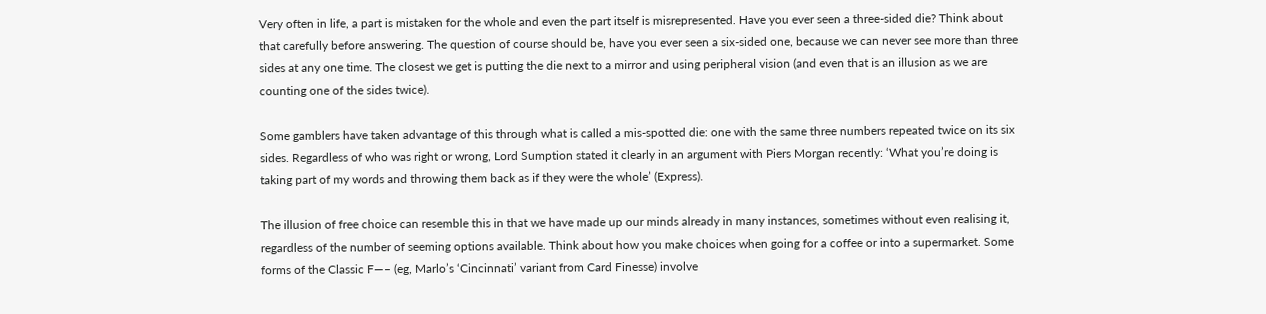Very often in life, a part is mistaken for the whole and even the part itself is misrepresented. Have you ever seen a three-sided die? Think about that carefully before answering. The question of course should be, have you ever seen a six-sided one, because we can never see more than three sides at any one time. The closest we get is putting the die next to a mirror and using peripheral vision (and even that is an illusion as we are counting one of the sides twice).

Some gamblers have taken advantage of this through what is called a mis-spotted die: one with the same three numbers repeated twice on its six sides. Regardless of who was right or wrong, Lord Sumption stated it clearly in an argument with Piers Morgan recently: ‘What you’re doing is taking part of my words and throwing them back as if they were the whole’ (Express).

The illusion of free choice can resemble this in that we have made up our minds already in many instances, sometimes without even realising it, regardless of the number of seeming options available. Think about how you make choices when going for a coffee or into a supermarket. Some forms of the Classic F—– (eg, Marlo’s ‘Cincinnati’ variant from Card Finesse) involve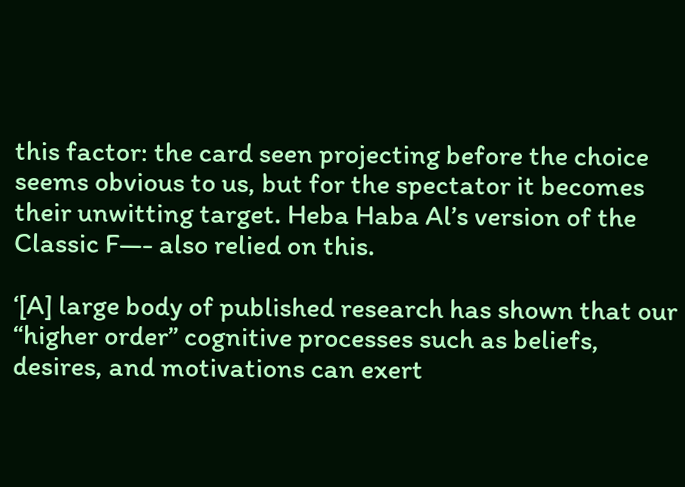this factor: the card seen projecting before the choice seems obvious to us, but for the spectator it becomes their unwitting target. Heba Haba Al’s version of the Classic F—- also relied on this.

‘[A] large body of published research has shown that our “higher order” cognitive processes such as beliefs, desires, and motivations can exert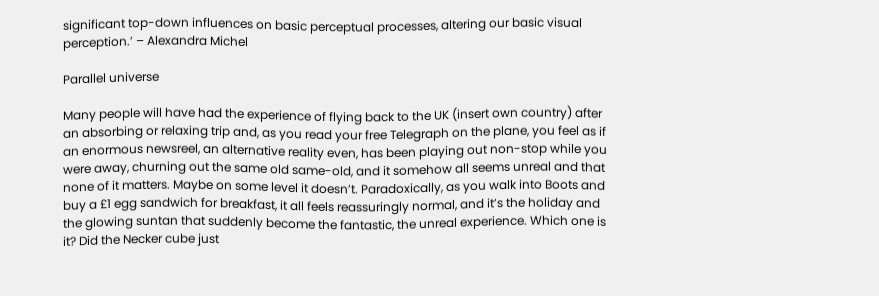significant top-down influences on basic perceptual processes, altering our basic visual perception.’ – Alexandra Michel

Parallel universe

Many people will have had the experience of flying back to the UK (insert own country) after an absorbing or relaxing trip and, as you read your free Telegraph on the plane, you feel as if an enormous newsreel, an alternative reality even, has been playing out non-stop while you were away, churning out the same old same-old, and it somehow all seems unreal and that none of it matters. Maybe on some level it doesn’t. Paradoxically, as you walk into Boots and buy a £1 egg sandwich for breakfast, it all feels reassuringly normal, and it’s the holiday and the glowing suntan that suddenly become the fantastic, the unreal experience. Which one is it? Did the Necker cube just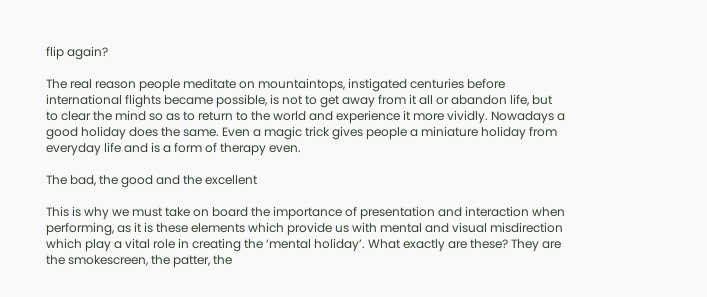flip again?

The real reason people meditate on mountaintops, instigated centuries before international flights became possible, is not to get away from it all or abandon life, but to clear the mind so as to return to the world and experience it more vividly. Nowadays a good holiday does the same. Even a magic trick gives people a miniature holiday from everyday life and is a form of therapy even.

The bad, the good and the excellent

This is why we must take on board the importance of presentation and interaction when performing, as it is these elements which provide us with mental and visual misdirection which play a vital role in creating the ‘mental holiday’. What exactly are these? They are the smokescreen, the patter, the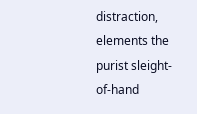distraction, elements the purist sleight-of-hand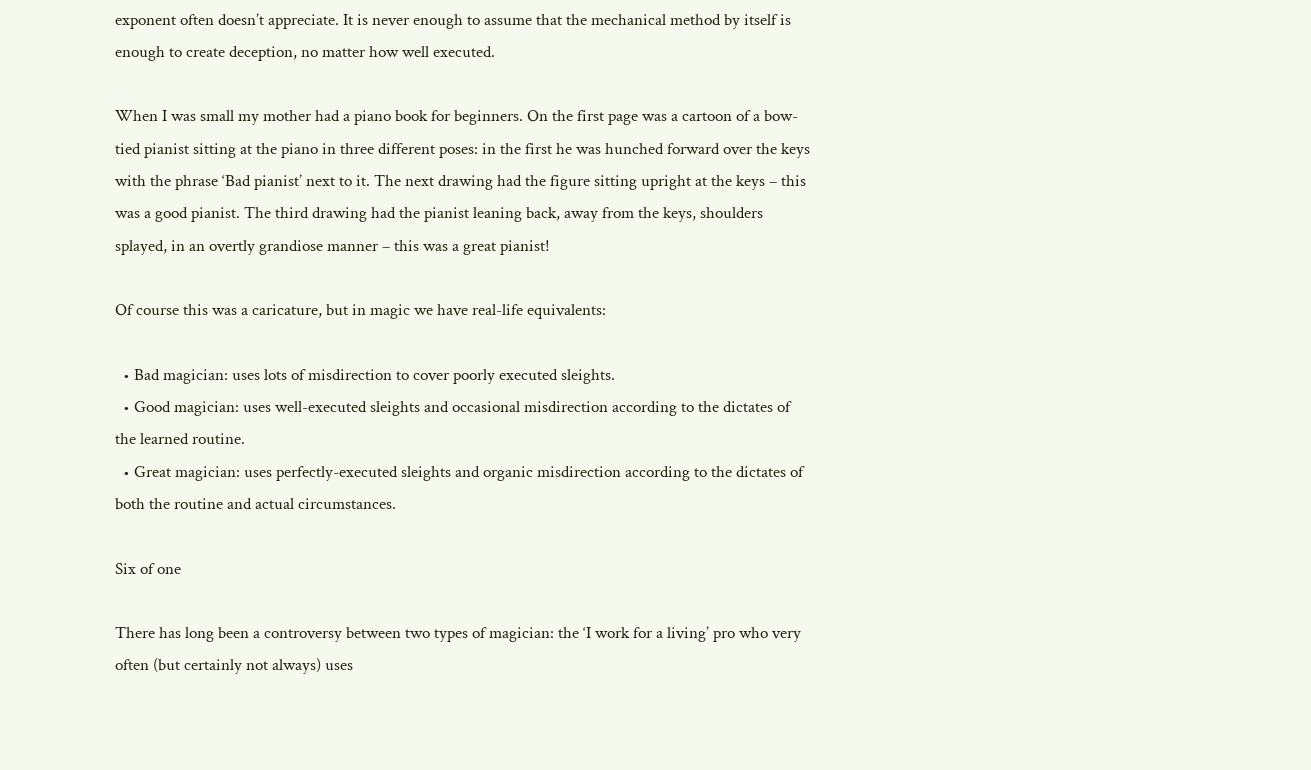exponent often doesn’t appreciate. It is never enough to assume that the mechanical method by itself is enough to create deception, no matter how well executed.

When I was small my mother had a piano book for beginners. On the first page was a cartoon of a bow-tied pianist sitting at the piano in three different poses: in the first he was hunched forward over the keys with the phrase ‘Bad pianist’ next to it. The next drawing had the figure sitting upright at the keys – this was a good pianist. The third drawing had the pianist leaning back, away from the keys, shoulders splayed, in an overtly grandiose manner – this was a great pianist!

Of course this was a caricature, but in magic we have real-life equivalents:

  • Bad magician: uses lots of misdirection to cover poorly executed sleights.
  • Good magician: uses well-executed sleights and occasional misdirection according to the dictates of the learned routine.
  • Great magician: uses perfectly-executed sleights and organic misdirection according to the dictates of both the routine and actual circumstances.

Six of one

There has long been a controversy between two types of magician: the ‘I work for a living’ pro who very often (but certainly not always) uses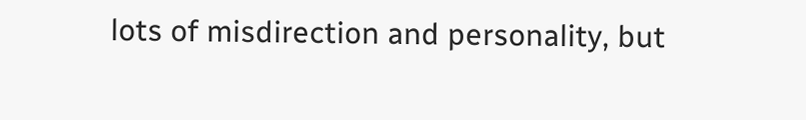lots of misdirection and personality, but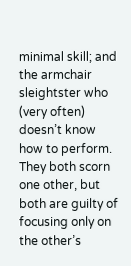minimal skill; and the armchair sleightster who (very often) doesn’t know how to perform. They both scorn one other, but both are guilty of focusing only on the other’s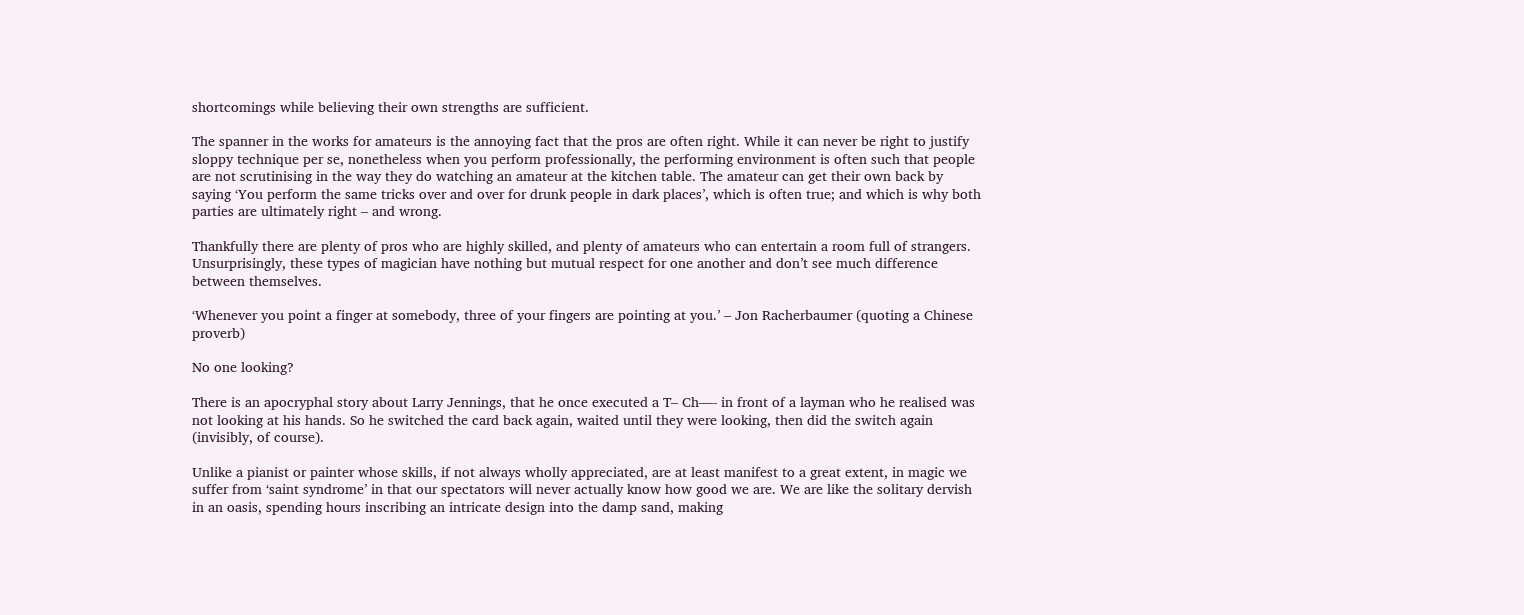shortcomings while believing their own strengths are sufficient.

The spanner in the works for amateurs is the annoying fact that the pros are often right. While it can never be right to justify sloppy technique per se, nonetheless when you perform professionally, the performing environment is often such that people are not scrutinising in the way they do watching an amateur at the kitchen table. The amateur can get their own back by saying ‘You perform the same tricks over and over for drunk people in dark places’, which is often true; and which is why both parties are ultimately right – and wrong.

Thankfully there are plenty of pros who are highly skilled, and plenty of amateurs who can entertain a room full of strangers. Unsurprisingly, these types of magician have nothing but mutual respect for one another and don’t see much difference between themselves.

‘Whenever you point a finger at somebody, three of your fingers are pointing at you.’ – Jon Racherbaumer (quoting a Chinese proverb)

No one looking?

There is an apocryphal story about Larry Jennings, that he once executed a T– Ch—- in front of a layman who he realised was not looking at his hands. So he switched the card back again, waited until they were looking, then did the switch again (invisibly, of course).

Unlike a pianist or painter whose skills, if not always wholly appreciated, are at least manifest to a great extent, in magic we suffer from ‘saint syndrome’ in that our spectators will never actually know how good we are. We are like the solitary dervish in an oasis, spending hours inscribing an intricate design into the damp sand, making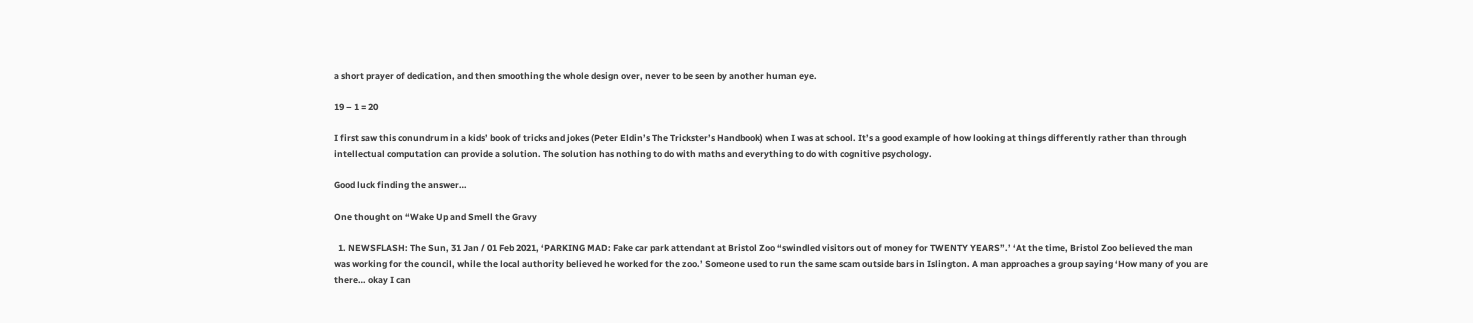a short prayer of dedication, and then smoothing the whole design over, never to be seen by another human eye.

19 – 1 = 20

I first saw this conundrum in a kids’ book of tricks and jokes (Peter Eldin’s The Trickster’s Handbook) when I was at school. It’s a good example of how looking at things differently rather than through intellectual computation can provide a solution. The solution has nothing to do with maths and everything to do with cognitive psychology.

Good luck finding the answer…

One thought on “Wake Up and Smell the Gravy

  1. NEWSFLASH: The Sun, 31 Jan / 01 Feb 2021, ‘PARKING MAD: Fake car park attendant at Bristol Zoo “swindled visitors out of money for TWENTY YEARS”.’ ‘At the time, Bristol Zoo believed the man was working for the council, while the local authority believed he worked for the zoo.’ Someone used to run the same scam outside bars in Islington. A man approaches a group saying ‘How many of you are there… okay I can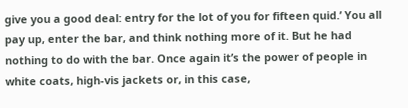give you a good deal: entry for the lot of you for fifteen quid.’ You all pay up, enter the bar, and think nothing more of it. But he had nothing to do with the bar. Once again it’s the power of people in white coats, high-vis jackets or, in this case,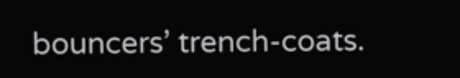bouncers’ trench-coats.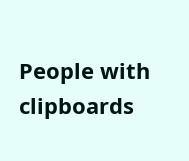People with clipboards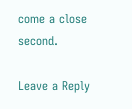come a close second.

Leave a Reply